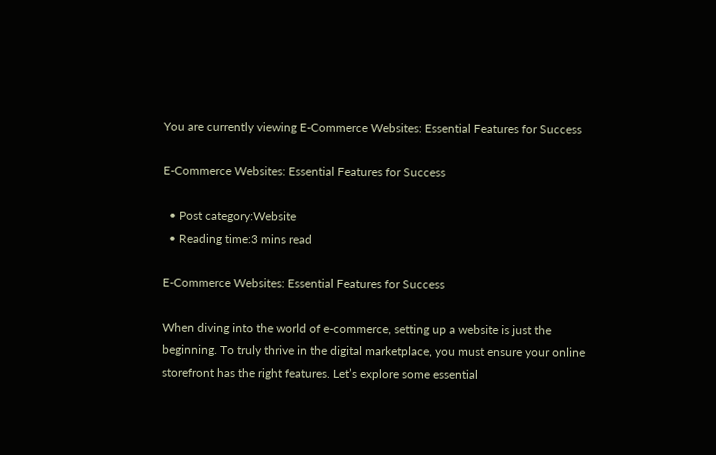You are currently viewing E-Commerce Websites: Essential Features for Success

E-Commerce Websites: Essential Features for Success

  • Post category:Website
  • Reading time:3 mins read

E-Commerce Websites: Essential Features for Success

When diving into the world of e-commerce, setting up a website is just the beginning. To truly thrive in the digital marketplace, you must ensure your online storefront has the right features. Let’s explore some essential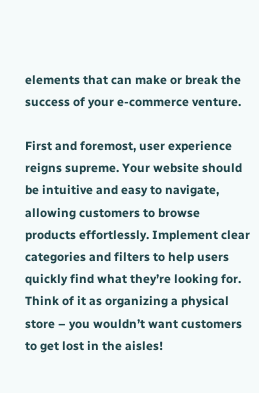elements that can make or break the success of your e-commerce venture.

First and foremost, user experience reigns supreme. Your website should be intuitive and easy to navigate, allowing customers to browse products effortlessly. Implement clear categories and filters to help users quickly find what they’re looking for. Think of it as organizing a physical store – you wouldn’t want customers to get lost in the aisles!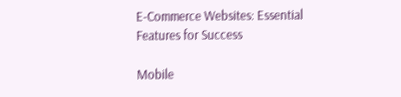E-Commerce Websites: Essential Features for Success

Mobile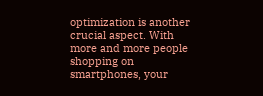optimization is another crucial aspect. With more and more people shopping on smartphones, your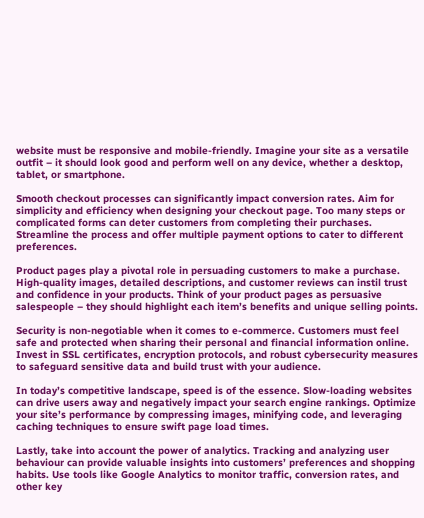website must be responsive and mobile-friendly. Imagine your site as a versatile outfit – it should look good and perform well on any device, whether a desktop, tablet, or smartphone.

Smooth checkout processes can significantly impact conversion rates. Aim for simplicity and efficiency when designing your checkout page. Too many steps or complicated forms can deter customers from completing their purchases. Streamline the process and offer multiple payment options to cater to different preferences.

Product pages play a pivotal role in persuading customers to make a purchase. High-quality images, detailed descriptions, and customer reviews can instil trust and confidence in your products. Think of your product pages as persuasive salespeople – they should highlight each item’s benefits and unique selling points.

Security is non-negotiable when it comes to e-commerce. Customers must feel safe and protected when sharing their personal and financial information online. Invest in SSL certificates, encryption protocols, and robust cybersecurity measures to safeguard sensitive data and build trust with your audience.

In today’s competitive landscape, speed is of the essence. Slow-loading websites can drive users away and negatively impact your search engine rankings. Optimize your site’s performance by compressing images, minifying code, and leveraging caching techniques to ensure swift page load times.

Lastly, take into account the power of analytics. Tracking and analyzing user behaviour can provide valuable insights into customers’ preferences and shopping habits. Use tools like Google Analytics to monitor traffic, conversion rates, and other key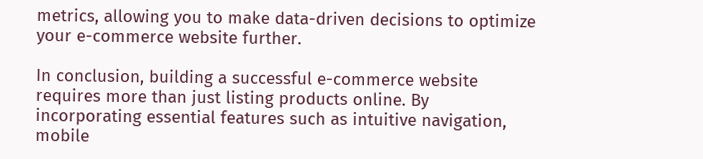metrics, allowing you to make data-driven decisions to optimize your e-commerce website further.

In conclusion, building a successful e-commerce website requires more than just listing products online. By incorporating essential features such as intuitive navigation, mobile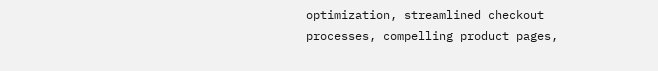optimization, streamlined checkout processes, compelling product pages,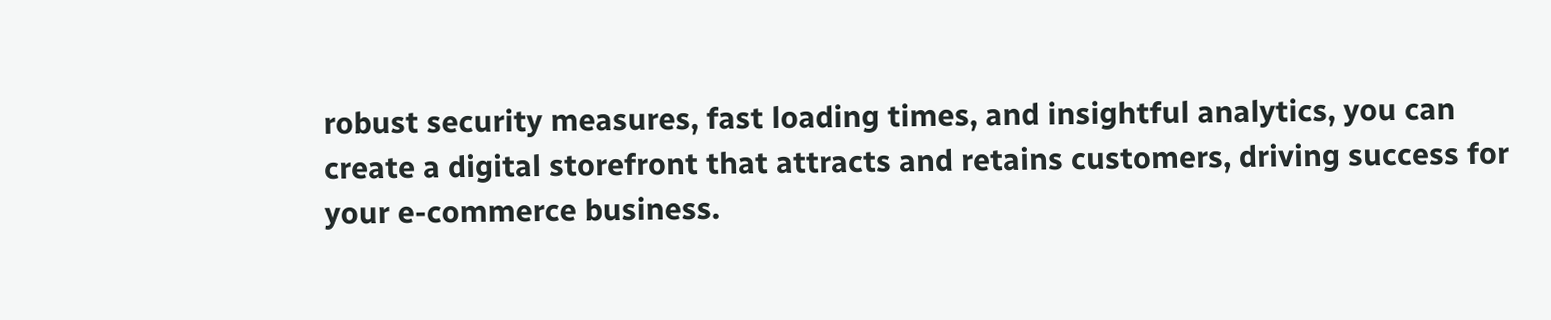robust security measures, fast loading times, and insightful analytics, you can create a digital storefront that attracts and retains customers, driving success for your e-commerce business.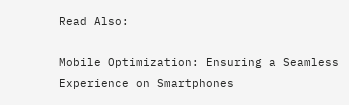Read Also:

Mobile Optimization: Ensuring a Seamless Experience on Smartphones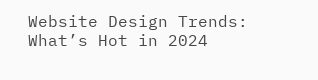Website Design Trends: What’s Hot in 2024